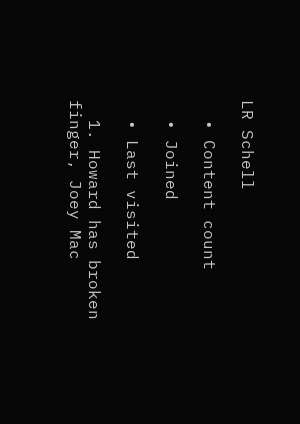LR Schell

  • Content count

  • Joined

  • Last visited

  1. Howard has broken finger, Joey Mac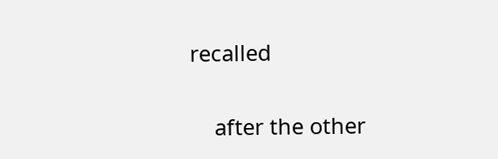recalled

    after the other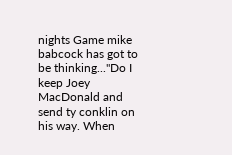nights Game mike babcock has got to be thinking..."Do I keep Joey MacDonald and send ty conklin on his way. When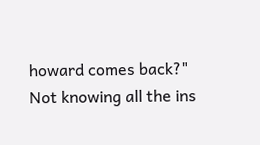howard comes back?" Not knowing all the ins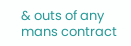& outs of any mans contract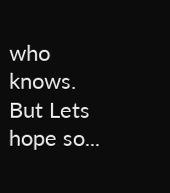who knows. But Lets hope so...